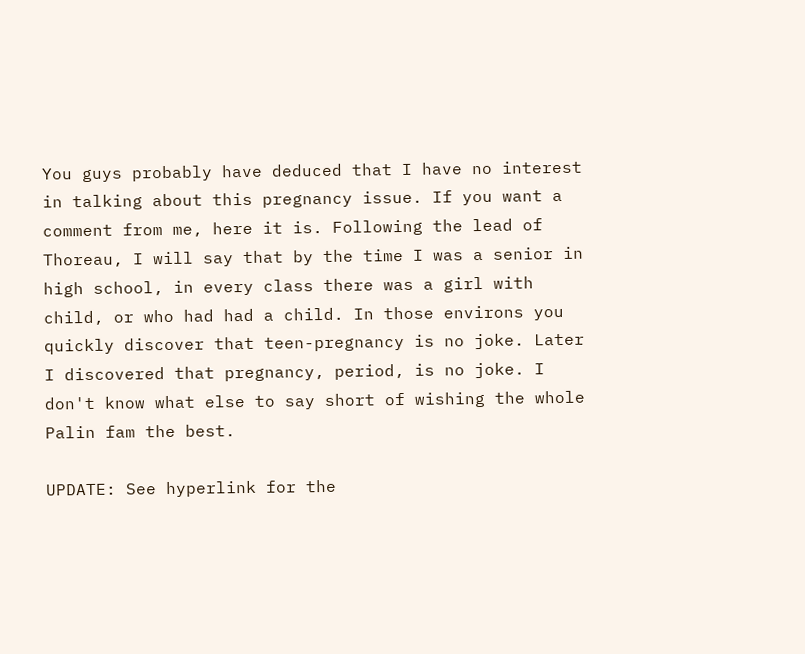You guys probably have deduced that I have no interest in talking about this pregnancy issue. If you want a comment from me, here it is. Following the lead of Thoreau, I will say that by the time I was a senior in high school, in every class there was a girl with child, or who had had a child. In those environs you quickly discover that teen-pregnancy is no joke. Later I discovered that pregnancy, period, is no joke. I don't know what else to say short of wishing the whole Palin fam the best.

UPDATE: See hyperlink for the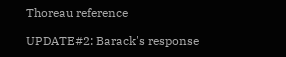Thoreau reference

UPDATE#2: Barack's response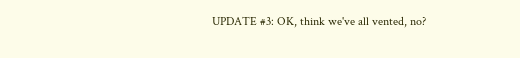UPDATE #3: OK, think we've all vented, no?